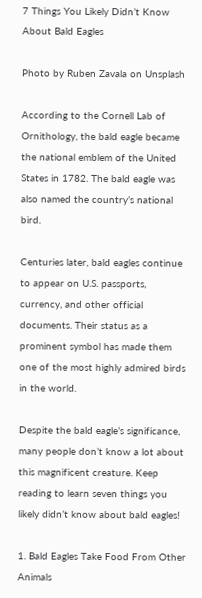7 Things You Likely Didn’t Know About Bald Eagles

Photo by Ruben Zavala on Unsplash

According to the Cornell Lab of Ornithology, the bald eagle became the national emblem of the United States in 1782. The bald eagle was also named the country’s national bird.

Centuries later, bald eagles continue to appear on U.S. passports, currency, and other official documents. Their status as a prominent symbol has made them one of the most highly admired birds in the world.

Despite the bald eagle’s significance, many people don’t know a lot about this magnificent creature. Keep reading to learn seven things you likely didn’t know about bald eagles!

1. Bald Eagles Take Food From Other Animals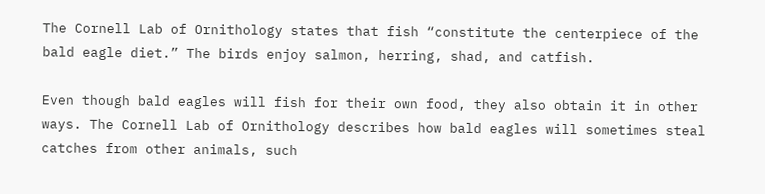The Cornell Lab of Ornithology states that fish “constitute the centerpiece of the bald eagle diet.” The birds enjoy salmon, herring, shad, and catfish.

Even though bald eagles will fish for their own food, they also obtain it in other ways. The Cornell Lab of Ornithology describes how bald eagles will sometimes steal catches from other animals, such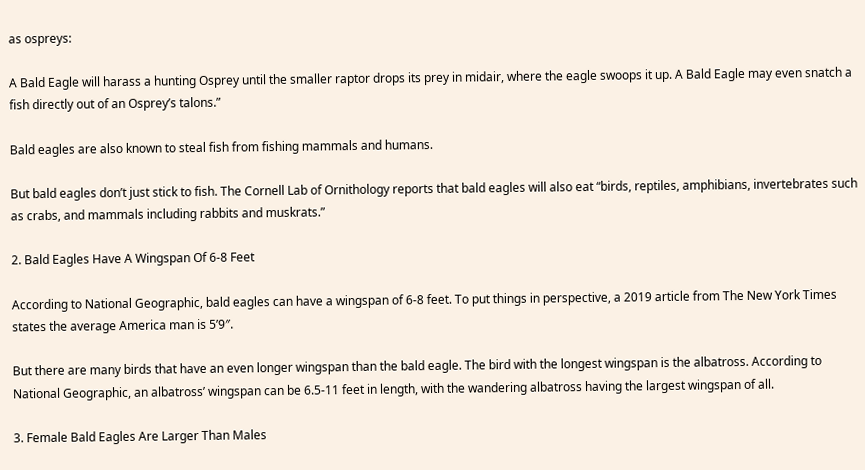as ospreys:

A Bald Eagle will harass a hunting Osprey until the smaller raptor drops its prey in midair, where the eagle swoops it up. A Bald Eagle may even snatch a fish directly out of an Osprey’s talons.”

Bald eagles are also known to steal fish from fishing mammals and humans.

But bald eagles don’t just stick to fish. The Cornell Lab of Ornithology reports that bald eagles will also eat “birds, reptiles, amphibians, invertebrates such as crabs, and mammals including rabbits and muskrats.”

2. Bald Eagles Have A Wingspan Of 6-8 Feet

According to National Geographic, bald eagles can have a wingspan of 6-8 feet. To put things in perspective, a 2019 article from The New York Times states the average America man is 5’9″.

But there are many birds that have an even longer wingspan than the bald eagle. The bird with the longest wingspan is the albatross. According to National Geographic, an albatross’ wingspan can be 6.5-11 feet in length, with the wandering albatross having the largest wingspan of all.

3. Female Bald Eagles Are Larger Than Males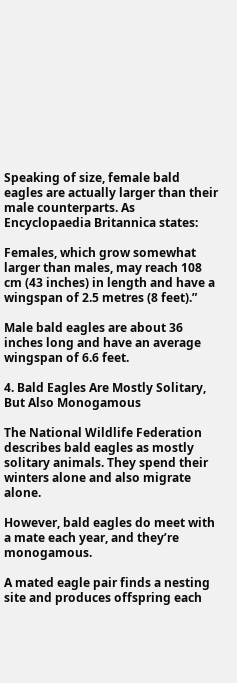Speaking of size, female bald eagles are actually larger than their male counterparts. As Encyclopaedia Britannica states:

Females, which grow somewhat larger than males, may reach 108 cm (43 inches) in length and have a wingspan of 2.5 metres (8 feet).”

Male bald eagles are about 36 inches long and have an average wingspan of 6.6 feet.

4. Bald Eagles Are Mostly Solitary, But Also Monogamous

The National Wildlife Federation describes bald eagles as mostly solitary animals. They spend their winters alone and also migrate alone.

However, bald eagles do meet with a mate each year, and they’re monogamous.

A mated eagle pair finds a nesting site and produces offspring each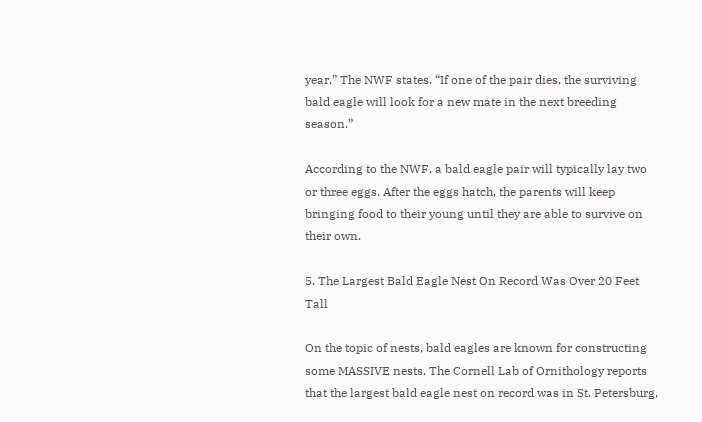year,” The NWF states. “If one of the pair dies, the surviving bald eagle will look for a new mate in the next breeding season.”

According to the NWF, a bald eagle pair will typically lay two or three eggs. After the eggs hatch, the parents will keep bringing food to their young until they are able to survive on their own.

5. The Largest Bald Eagle Nest On Record Was Over 20 Feet Tall

On the topic of nests, bald eagles are known for constructing some MASSIVE nests. The Cornell Lab of Ornithology reports that the largest bald eagle nest on record was in St. Petersburg,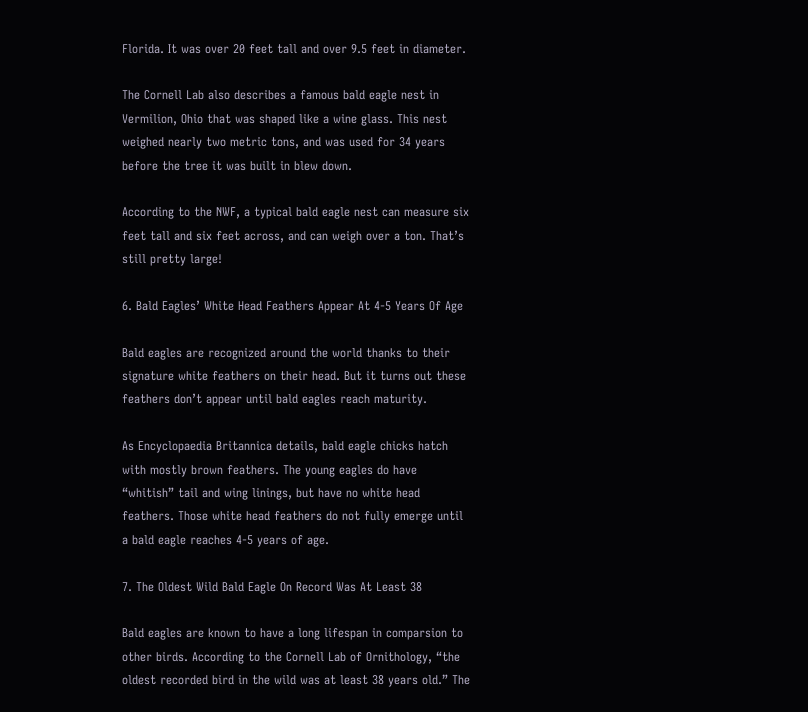Florida. It was over 20 feet tall and over 9.5 feet in diameter.

The Cornell Lab also describes a famous bald eagle nest in Vermilion, Ohio that was shaped like a wine glass. This nest weighed nearly two metric tons, and was used for 34 years before the tree it was built in blew down.

According to the NWF, a typical bald eagle nest can measure six feet tall and six feet across, and can weigh over a ton. That’s still pretty large!

6. Bald Eagles’ White Head Feathers Appear At 4-5 Years Of Age

Bald eagles are recognized around the world thanks to their signature white feathers on their head. But it turns out these feathers don’t appear until bald eagles reach maturity.

As Encyclopaedia Britannica details, bald eagle chicks hatch with mostly brown feathers. The young eagles do have “whitish” tail and wing linings, but have no white head feathers. Those white head feathers do not fully emerge until a bald eagle reaches 4-5 years of age.

7. The Oldest Wild Bald Eagle On Record Was At Least 38

Bald eagles are known to have a long lifespan in comparsion to other birds. According to the Cornell Lab of Ornithology, “the oldest recorded bird in the wild was at least 38 years old.” The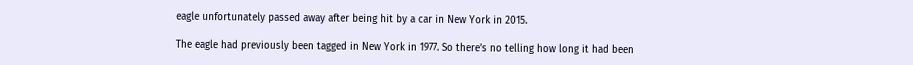eagle unfortunately passed away after being hit by a car in New York in 2015.

The eagle had previously been tagged in New York in 1977. So there’s no telling how long it had been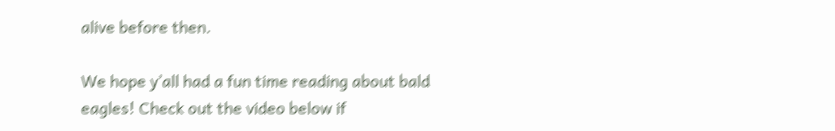alive before then.

We hope y’all had a fun time reading about bald eagles! Check out the video below if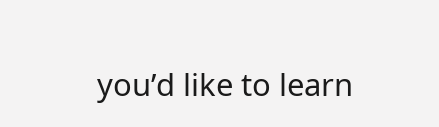you’d like to learn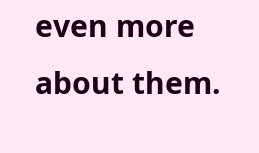even more about them.